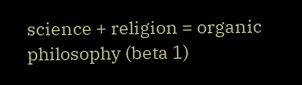science + religion = organic philosophy (beta 1)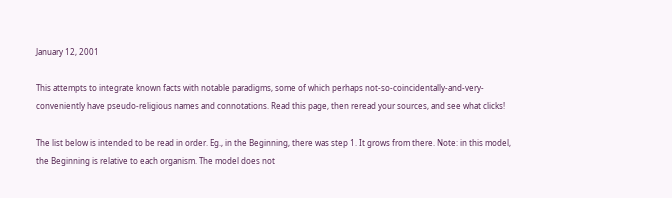January 12, 2001

This attempts to integrate known facts with notable paradigms, some of which perhaps not-so-coincidentally-and-very-conveniently have pseudo-religious names and connotations. Read this page, then reread your sources, and see what clicks!

The list below is intended to be read in order. Eg., in the Beginning, there was step 1. It grows from there. Note: in this model, the Beginning is relative to each organism. The model does not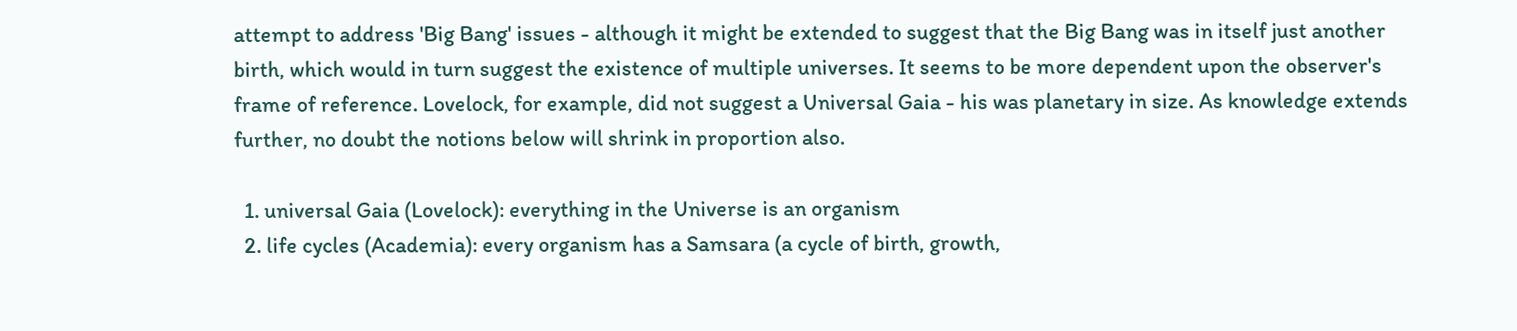attempt to address 'Big Bang' issues - although it might be extended to suggest that the Big Bang was in itself just another birth, which would in turn suggest the existence of multiple universes. It seems to be more dependent upon the observer's frame of reference. Lovelock, for example, did not suggest a Universal Gaia - his was planetary in size. As knowledge extends further, no doubt the notions below will shrink in proportion also.

  1. universal Gaia (Lovelock): everything in the Universe is an organism
  2. life cycles (Academia): every organism has a Samsara (a cycle of birth, growth,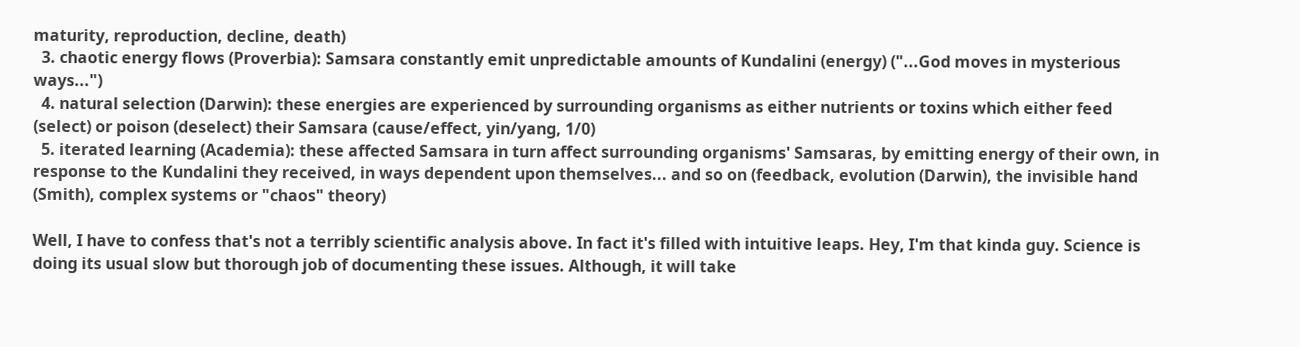maturity, reproduction, decline, death)
  3. chaotic energy flows (Proverbia): Samsara constantly emit unpredictable amounts of Kundalini (energy) ("...God moves in mysterious ways...")
  4. natural selection (Darwin): these energies are experienced by surrounding organisms as either nutrients or toxins which either feed (select) or poison (deselect) their Samsara (cause/effect, yin/yang, 1/0)
  5. iterated learning (Academia): these affected Samsara in turn affect surrounding organisms' Samsaras, by emitting energy of their own, in response to the Kundalini they received, in ways dependent upon themselves... and so on (feedback, evolution (Darwin), the invisible hand (Smith), complex systems or "chaos" theory)

Well, I have to confess that's not a terribly scientific analysis above. In fact it's filled with intuitive leaps. Hey, I'm that kinda guy. Science is doing its usual slow but thorough job of documenting these issues. Although, it will take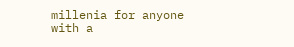millenia for anyone with a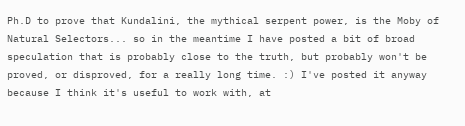Ph.D to prove that Kundalini, the mythical serpent power, is the Moby of Natural Selectors... so in the meantime I have posted a bit of broad speculation that is probably close to the truth, but probably won't be proved, or disproved, for a really long time. :) I've posted it anyway because I think it's useful to work with, at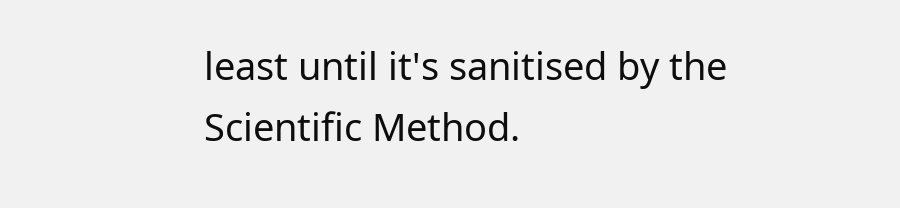least until it's sanitised by the Scientific Method.